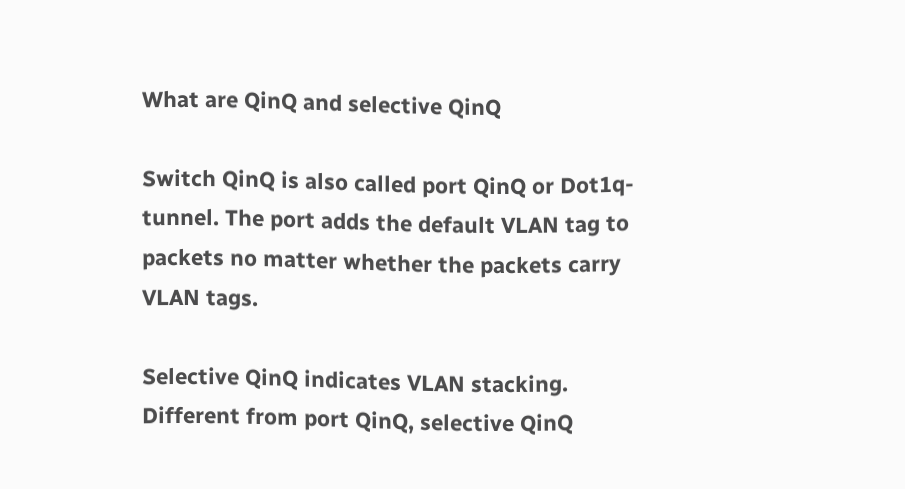What are QinQ and selective QinQ

Switch QinQ is also called port QinQ or Dot1q-tunnel. The port adds the default VLAN tag to packets no matter whether the packets carry VLAN tags.

Selective QinQ indicates VLAN stacking. Different from port QinQ, selective QinQ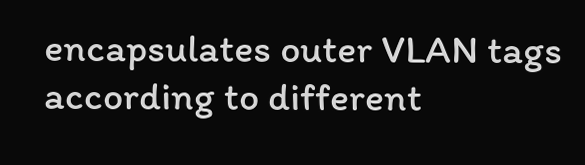encapsulates outer VLAN tags according to different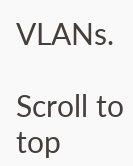VLANs.

Scroll to top